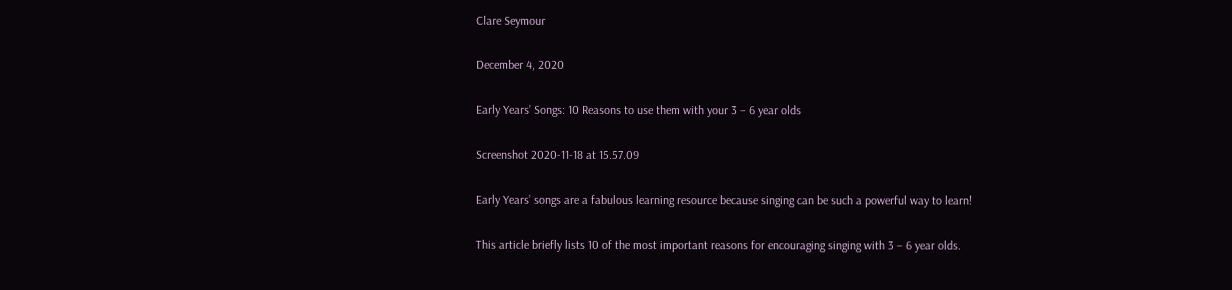Clare Seymour

December 4, 2020

Early Years’ Songs: 10 Reasons to use them with your 3 – 6 year olds

Screenshot 2020-11-18 at 15.57.09

Early Years’ songs are a fabulous learning resource because singing can be such a powerful way to learn!

This article briefly lists 10 of the most important reasons for encouraging singing with 3 – 6 year olds.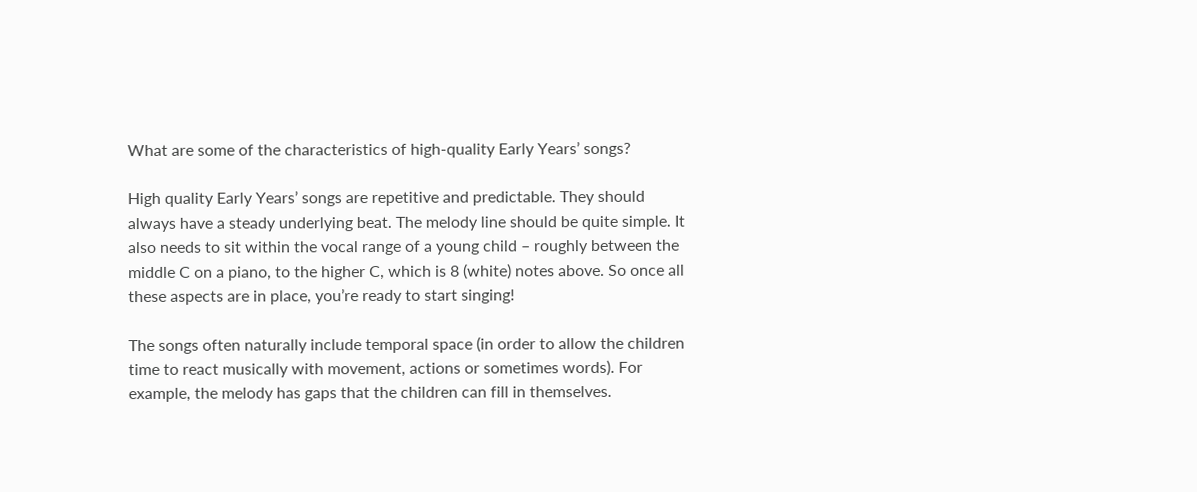What are some of the characteristics of high-quality Early Years’ songs?

High quality Early Years’ songs are repetitive and predictable. They should always have a steady underlying beat. The melody line should be quite simple. It also needs to sit within the vocal range of a young child – roughly between the middle C on a piano, to the higher C, which is 8 (white) notes above. So once all these aspects are in place, you’re ready to start singing!

The songs often naturally include temporal space (in order to allow the children time to react musically with movement, actions or sometimes words). For example, the melody has gaps that the children can fill in themselves.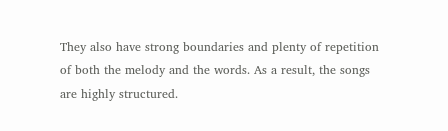They also have strong boundaries and plenty of repetition of both the melody and the words. As a result, the songs are highly structured.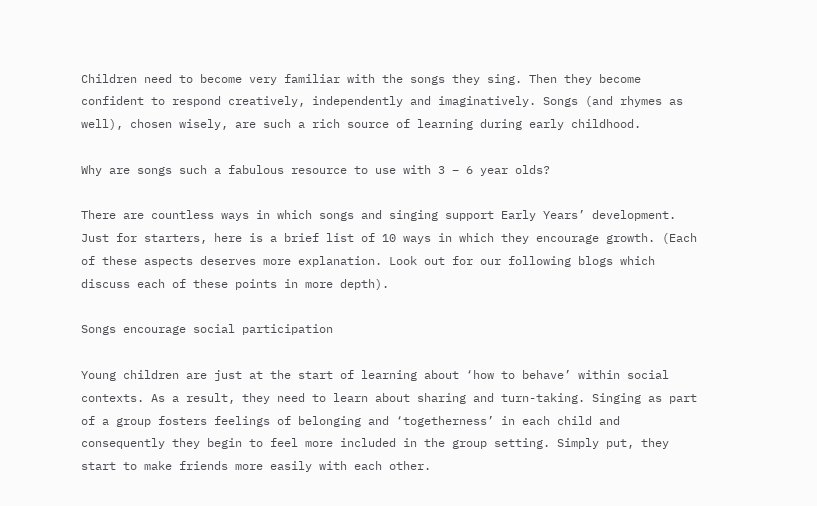Children need to become very familiar with the songs they sing. Then they become confident to respond creatively, independently and imaginatively. Songs (and rhymes as well), chosen wisely, are such a rich source of learning during early childhood.

Why are songs such a fabulous resource to use with 3 – 6 year olds?

There are countless ways in which songs and singing support Early Years’ development. Just for starters, here is a brief list of 10 ways in which they encourage growth. (Each of these aspects deserves more explanation. Look out for our following blogs which discuss each of these points in more depth).

Songs encourage social participation

Young children are just at the start of learning about ‘how to behave’ within social contexts. As a result, they need to learn about sharing and turn-taking. Singing as part of a group fosters feelings of belonging and ‘togetherness’ in each child and consequently they begin to feel more included in the group setting. Simply put, they start to make friends more easily with each other.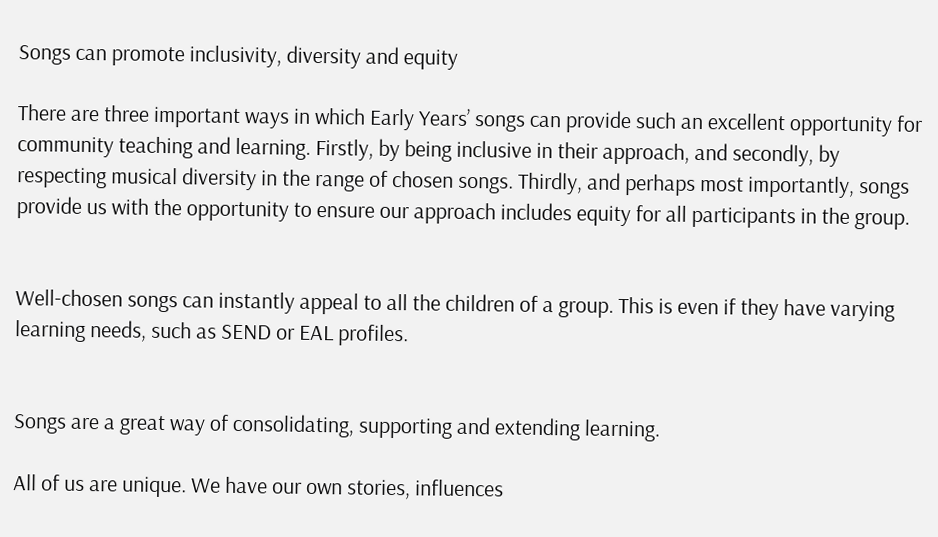Songs can promote inclusivity, diversity and equity

There are three important ways in which Early Years’ songs can provide such an excellent opportunity for community teaching and learning. Firstly, by being inclusive in their approach, and secondly, by respecting musical diversity in the range of chosen songs. Thirdly, and perhaps most importantly, songs provide us with the opportunity to ensure our approach includes equity for all participants in the group.


Well-chosen songs can instantly appeal to all the children of a group. This is even if they have varying learning needs, such as SEND or EAL profiles.


Songs are a great way of consolidating, supporting and extending learning.

All of us are unique. We have our own stories, influences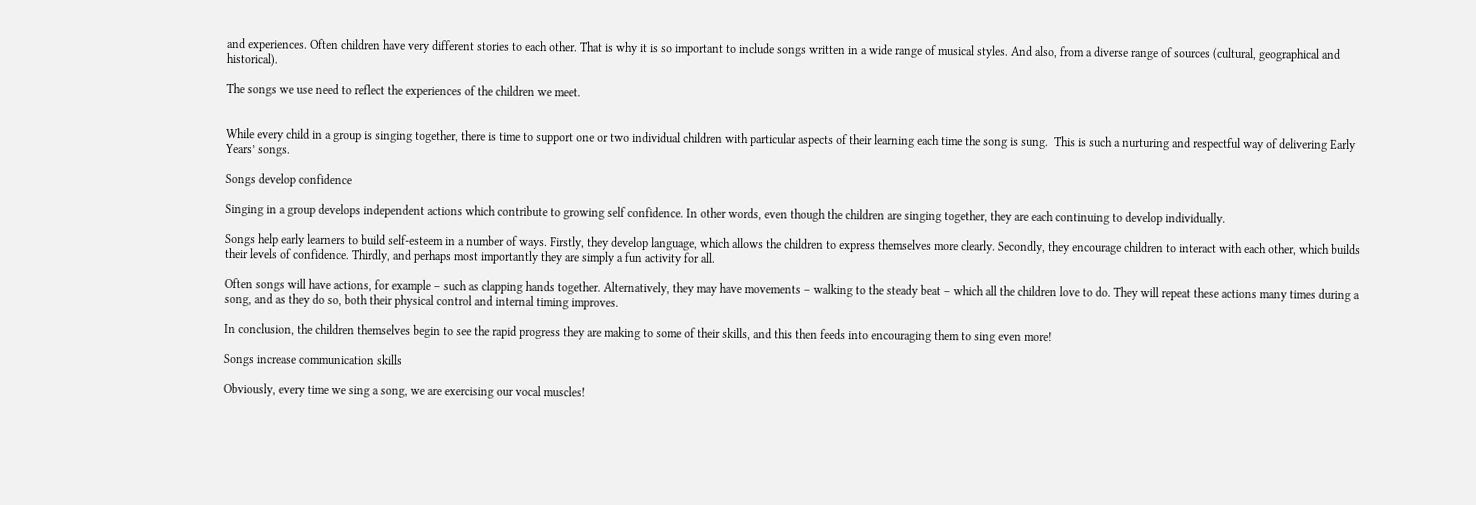and experiences. Often children have very different stories to each other. That is why it is so important to include songs written in a wide range of musical styles. And also, from a diverse range of sources (cultural, geographical and historical).

The songs we use need to reflect the experiences of the children we meet.


While every child in a group is singing together, there is time to support one or two individual children with particular aspects of their learning each time the song is sung.  This is such a nurturing and respectful way of delivering Early Years’ songs.

Songs develop confidence

Singing in a group develops independent actions which contribute to growing self confidence. In other words, even though the children are singing together, they are each continuing to develop individually.

Songs help early learners to build self-esteem in a number of ways. Firstly, they develop language, which allows the children to express themselves more clearly. Secondly, they encourage children to interact with each other, which builds their levels of confidence. Thirdly, and perhaps most importantly they are simply a fun activity for all.

Often songs will have actions, for example – such as clapping hands together. Alternatively, they may have movements – walking to the steady beat – which all the children love to do. They will repeat these actions many times during a song, and as they do so, both their physical control and internal timing improves.

In conclusion, the children themselves begin to see the rapid progress they are making to some of their skills, and this then feeds into encouraging them to sing even more!

Songs increase communication skills

Obviously, every time we sing a song, we are exercising our vocal muscles!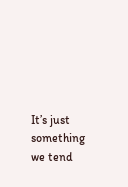It’s just something we tend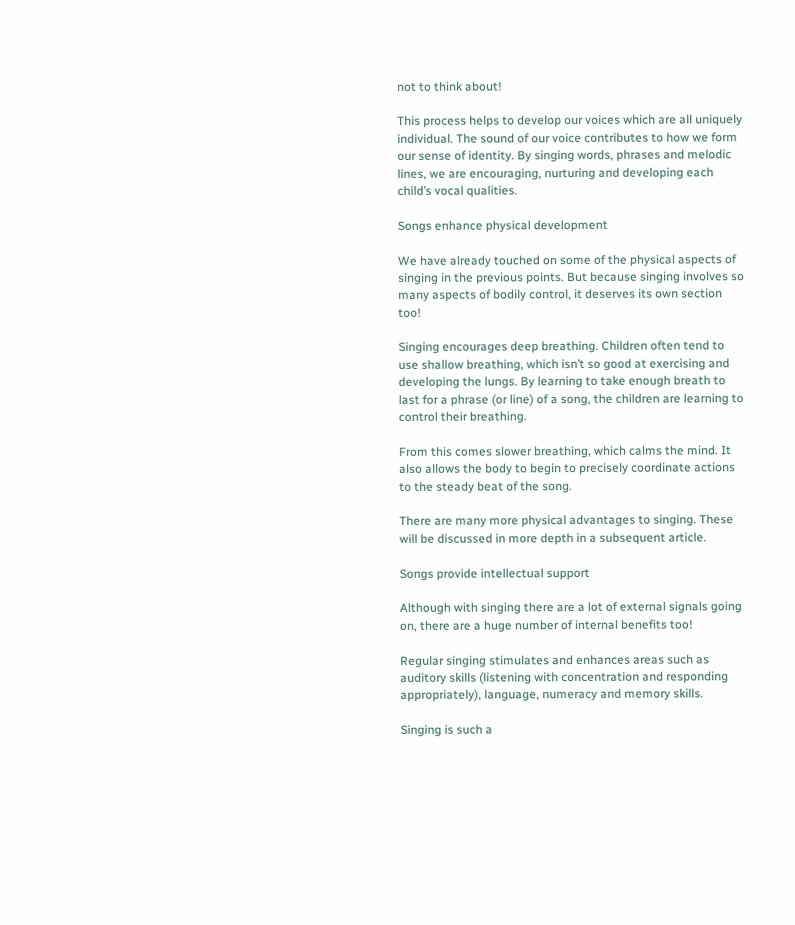not to think about!

This process helps to develop our voices which are all uniquely individual. The sound of our voice contributes to how we form our sense of identity. By singing words, phrases and melodic lines, we are encouraging, nurturing and developing each child’s vocal qualities.

Songs enhance physical development

We have already touched on some of the physical aspects of singing in the previous points. But because singing involves so many aspects of bodily control, it deserves its own section too!

Singing encourages deep breathing. Children often tend to use shallow breathing, which isn’t so good at exercising and developing the lungs. By learning to take enough breath to last for a phrase (or line) of a song, the children are learning to control their breathing.

From this comes slower breathing, which calms the mind. It also allows the body to begin to precisely coordinate actions to the steady beat of the song.

There are many more physical advantages to singing. These will be discussed in more depth in a subsequent article.

Songs provide intellectual support

Although with singing there are a lot of external signals going on, there are a huge number of internal benefits too!

Regular singing stimulates and enhances areas such as auditory skills (listening with concentration and responding appropriately), language, numeracy and memory skills.

Singing is such a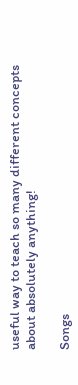useful way to teach so many different concepts about absolutely anything!

Songs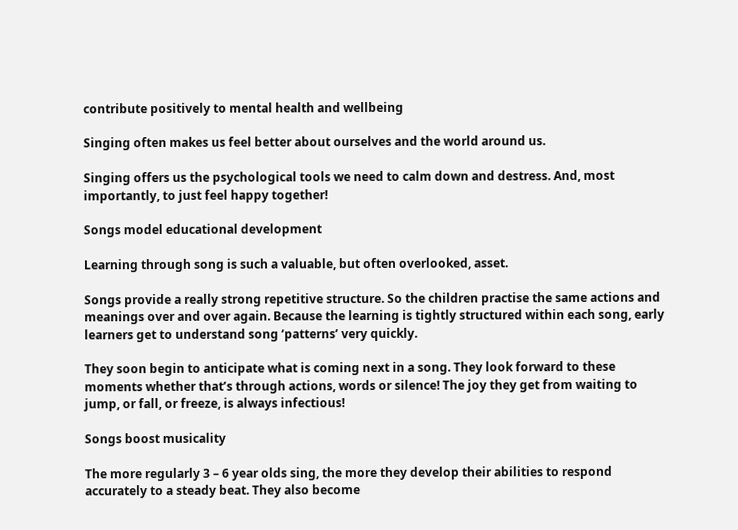contribute positively to mental health and wellbeing

Singing often makes us feel better about ourselves and the world around us.

Singing offers us the psychological tools we need to calm down and destress. And, most importantly, to just feel happy together!

Songs model educational development

Learning through song is such a valuable, but often overlooked, asset.

Songs provide a really strong repetitive structure. So the children practise the same actions and meanings over and over again. Because the learning is tightly structured within each song, early learners get to understand song ‘patterns’ very quickly.

They soon begin to anticipate what is coming next in a song. They look forward to these moments whether that’s through actions, words or silence! The joy they get from waiting to jump, or fall, or freeze, is always infectious!

Songs boost musicality

The more regularly 3 – 6 year olds sing, the more they develop their abilities to respond accurately to a steady beat. They also become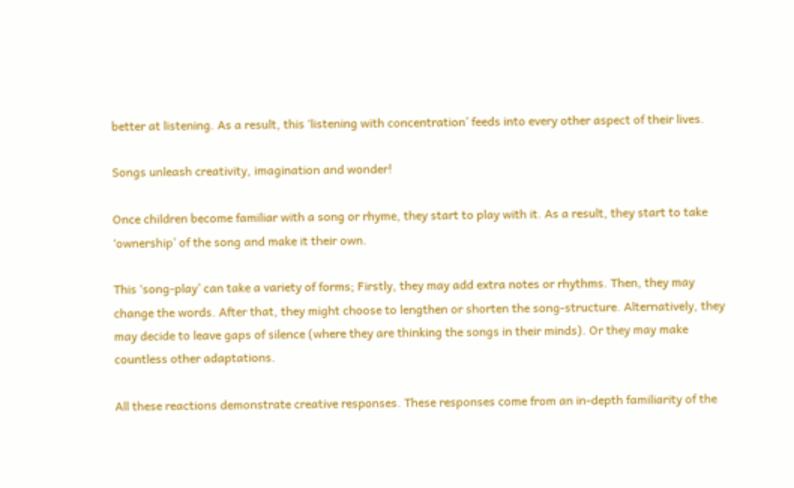better at listening. As a result, this ‘listening with concentration’ feeds into every other aspect of their lives.

Songs unleash creativity, imagination and wonder!

Once children become familiar with a song or rhyme, they start to play with it. As a result, they start to take ‘ownership’ of the song and make it their own.

This ‘song-play’ can take a variety of forms; Firstly, they may add extra notes or rhythms. Then, they may change the words. After that, they might choose to lengthen or shorten the song-structure. Alternatively, they may decide to leave gaps of silence (where they are thinking the songs in their minds). Or they may make countless other adaptations.

All these reactions demonstrate creative responses. These responses come from an in-depth familiarity of the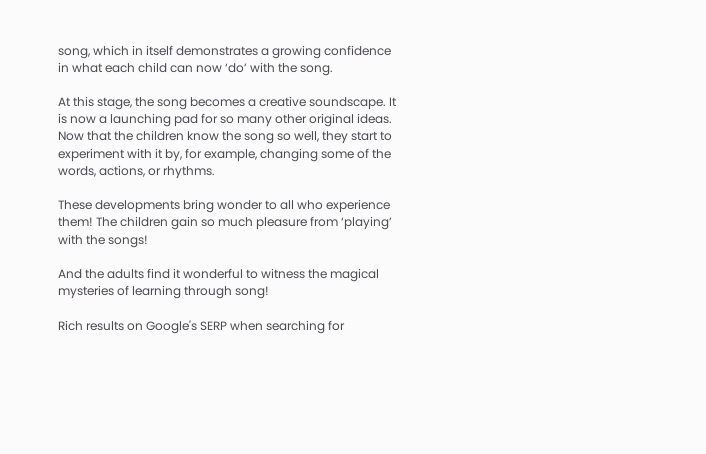song, which in itself demonstrates a growing confidence in what each child can now ‘do’ with the song.

At this stage, the song becomes a creative soundscape. It is now a launching pad for so many other original ideas. Now that the children know the song so well, they start to experiment with it by, for example, changing some of the words, actions, or rhythms.

These developments bring wonder to all who experience them! The children gain so much pleasure from ‘playing’ with the songs!

And the adults find it wonderful to witness the magical mysteries of learning through song!

Rich results on Google's SERP when searching for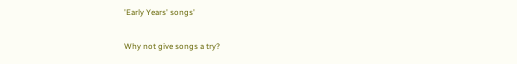'Early Years' songs'

Why not give songs a try?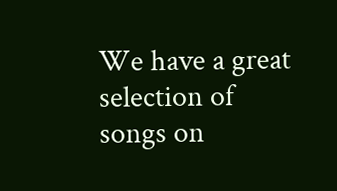We have a great selection of songs on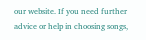our website. If you need further advice or help in choosing songs,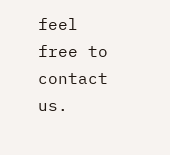feel free to contact us.